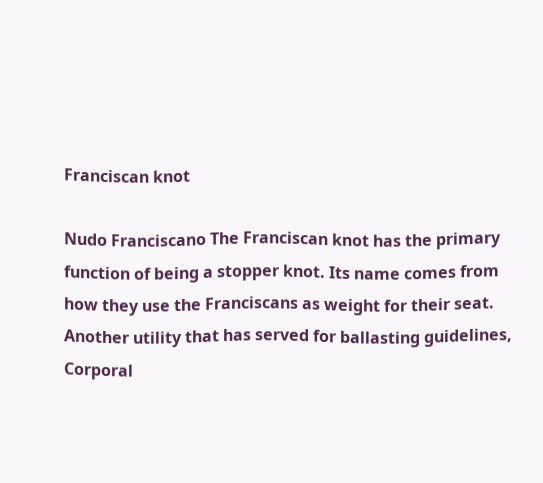Franciscan knot

Nudo Franciscano The Franciscan knot has the primary function of being a stopper knot. Its name comes from how they use the Franciscans as weight for their seat. Another utility that has served for ballasting guidelines, Corporal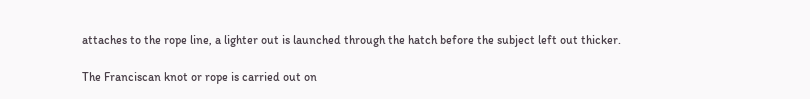attaches to the rope line, a lighter out is launched through the hatch before the subject left out thicker.

The Franciscan knot or rope is carried out on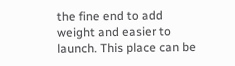the fine end to add weight and easier to launch. This place can be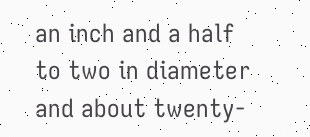an inch and a half to two in diameter and about twenty-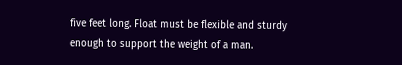five feet long. Float must be flexible and sturdy enough to support the weight of a man.